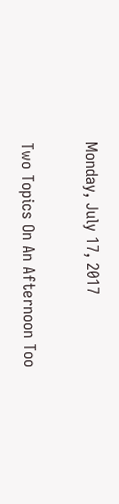Monday, July 17, 2017

Two Topics On An Afternoon Too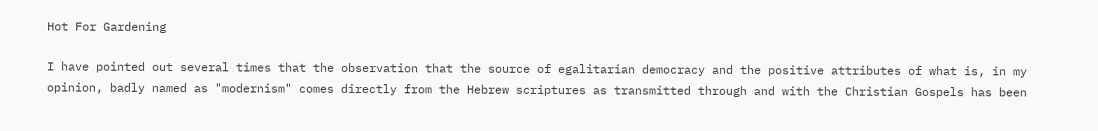Hot For Gardening

I have pointed out several times that the observation that the source of egalitarian democracy and the positive attributes of what is, in my opinion, badly named as "modernism" comes directly from the Hebrew scriptures as transmitted through and with the Christian Gospels has been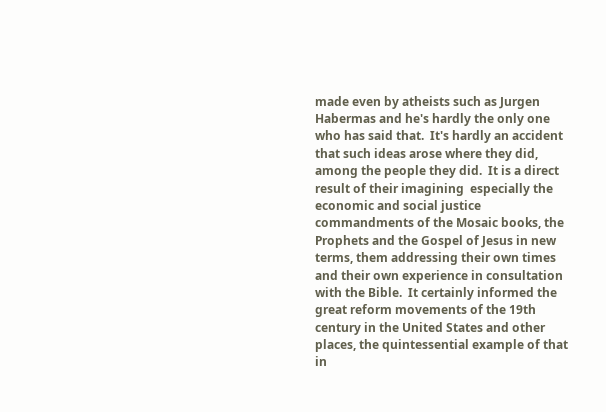made even by atheists such as Jurgen Habermas and he's hardly the only one who has said that.  It's hardly an accident that such ideas arose where they did, among the people they did.  It is a direct result of their imagining  especially the economic and social justice commandments of the Mosaic books, the Prophets and the Gospel of Jesus in new terms, them addressing their own times and their own experience in consultation with the Bible.  It certainly informed the great reform movements of the 19th century in the United States and other places, the quintessential example of that in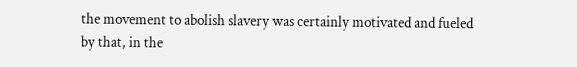the movement to abolish slavery was certainly motivated and fueled by that, in the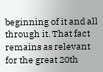beginning of it and all through it. That fact remains as relevant for the great 20th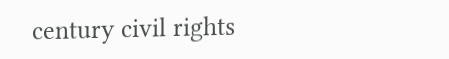century civil rights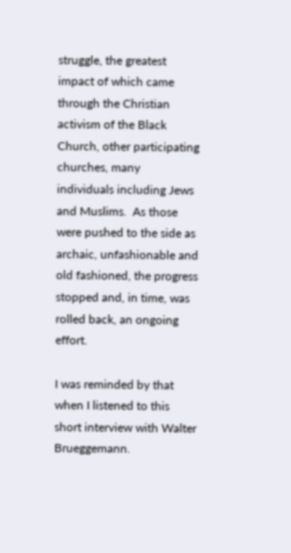struggle, the greatest impact of which came through the Christian activism of the Black Church, other participating churches, many individuals including Jews and Muslims.  As those were pushed to the side as archaic, unfashionable and old fashioned, the progress stopped and, in time, was rolled back, an ongoing effort.

I was reminded by that when I listened to this short interview with Walter Brueggemann.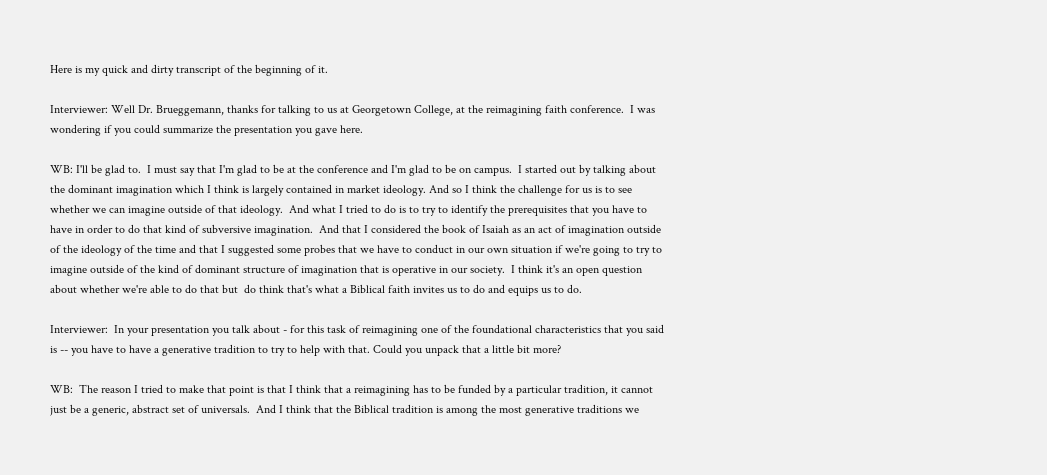Here is my quick and dirty transcript of the beginning of it.

Interviewer: Well Dr. Brueggemann, thanks for talking to us at Georgetown College, at the reimagining faith conference.  I was wondering if you could summarize the presentation you gave here.

WB: I'll be glad to.  I must say that I'm glad to be at the conference and I'm glad to be on campus.  I started out by talking about the dominant imagination which I think is largely contained in market ideology. And so I think the challenge for us is to see whether we can imagine outside of that ideology.  And what I tried to do is to try to identify the prerequisites that you have to have in order to do that kind of subversive imagination.  And that I considered the book of Isaiah as an act of imagination outside of the ideology of the time and that I suggested some probes that we have to conduct in our own situation if we're going to try to imagine outside of the kind of dominant structure of imagination that is operative in our society.  I think it's an open question about whether we're able to do that but  do think that's what a Biblical faith invites us to do and equips us to do.

Interviewer:  In your presentation you talk about - for this task of reimagining one of the foundational characteristics that you said is -- you have to have a generative tradition to try to help with that. Could you unpack that a little bit more?

WB:  The reason I tried to make that point is that I think that a reimagining has to be funded by a particular tradition, it cannot just be a generic, abstract set of universals.  And I think that the Biblical tradition is among the most generative traditions we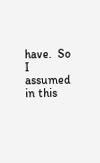have.  So I assumed in this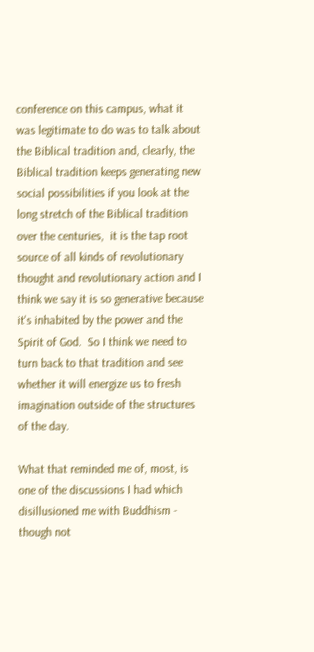conference on this campus, what it was legitimate to do was to talk about the Biblical tradition and, clearly, the Biblical tradition keeps generating new social possibilities if you look at the long stretch of the Biblical tradition over the centuries,  it is the tap root source of all kinds of revolutionary thought and revolutionary action and I think we say it is so generative because it's inhabited by the power and the Spirit of God.  So I think we need to turn back to that tradition and see whether it will energize us to fresh imagination outside of the structures of the day.

What that reminded me of, most, is one of the discussions I had which disillusioned me with Buddhism - though not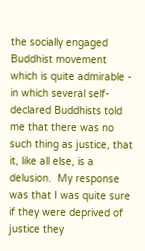the socially engaged Buddhist movement which is quite admirable - in which several self-declared Buddhists told me that there was no such thing as justice, that it, like all else, is a delusion.  My response was that I was quite sure if they were deprived of justice they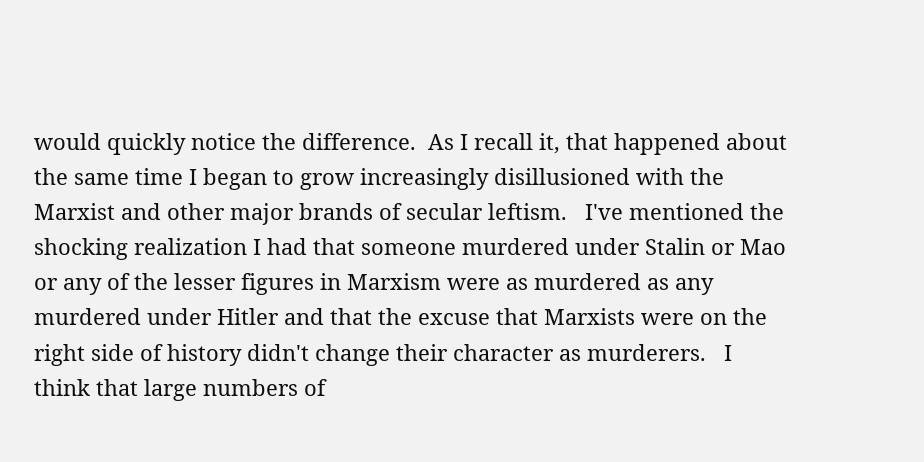would quickly notice the difference.  As I recall it, that happened about the same time I began to grow increasingly disillusioned with the Marxist and other major brands of secular leftism.   I've mentioned the shocking realization I had that someone murdered under Stalin or Mao or any of the lesser figures in Marxism were as murdered as any murdered under Hitler and that the excuse that Marxists were on the right side of history didn't change their character as murderers.   I think that large numbers of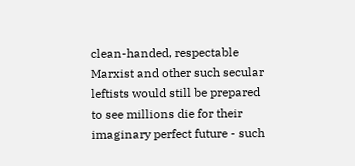clean-handed, respectable Marxist and other such secular leftists would still be prepared to see millions die for their imaginary perfect future - such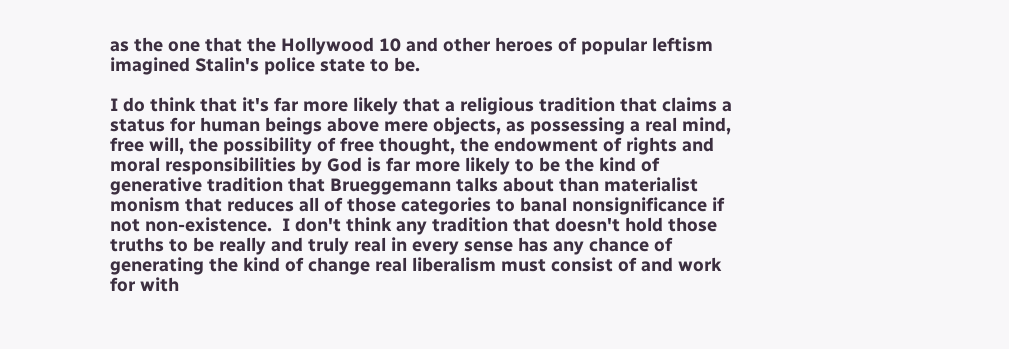as the one that the Hollywood 10 and other heroes of popular leftism imagined Stalin's police state to be.

I do think that it's far more likely that a religious tradition that claims a status for human beings above mere objects, as possessing a real mind, free will, the possibility of free thought, the endowment of rights and moral responsibilities by God is far more likely to be the kind of generative tradition that Brueggemann talks about than materialist monism that reduces all of those categories to banal nonsignificance if not non-existence.  I don't think any tradition that doesn't hold those truths to be really and truly real in every sense has any chance of generating the kind of change real liberalism must consist of and work for with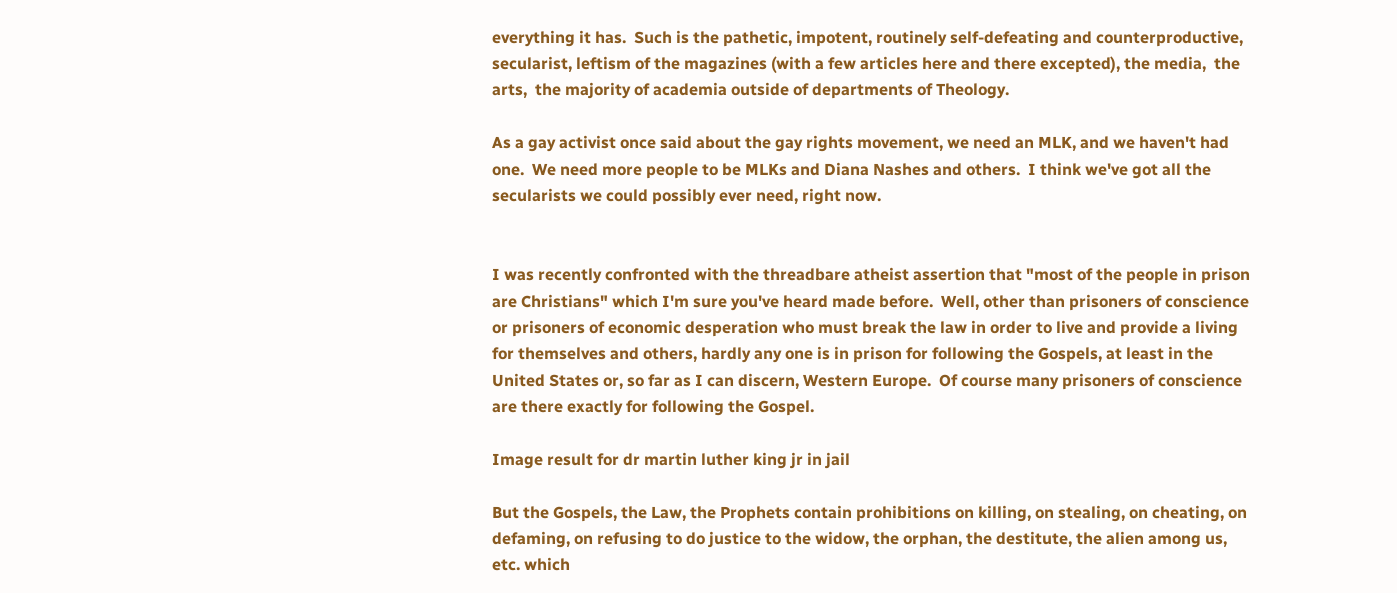everything it has.  Such is the pathetic, impotent, routinely self-defeating and counterproductive,  secularist, leftism of the magazines (with a few articles here and there excepted), the media,  the arts,  the majority of academia outside of departments of Theology.

As a gay activist once said about the gay rights movement, we need an MLK, and we haven't had one.  We need more people to be MLKs and Diana Nashes and others.  I think we've got all the secularists we could possibly ever need, right now.


I was recently confronted with the threadbare atheist assertion that "most of the people in prison are Christians" which I'm sure you've heard made before.  Well, other than prisoners of conscience or prisoners of economic desperation who must break the law in order to live and provide a living for themselves and others, hardly any one is in prison for following the Gospels, at least in the United States or, so far as I can discern, Western Europe.  Of course many prisoners of conscience are there exactly for following the Gospel.

Image result for dr martin luther king jr in jail

But the Gospels, the Law, the Prophets contain prohibitions on killing, on stealing, on cheating, on defaming, on refusing to do justice to the widow, the orphan, the destitute, the alien among us, etc. which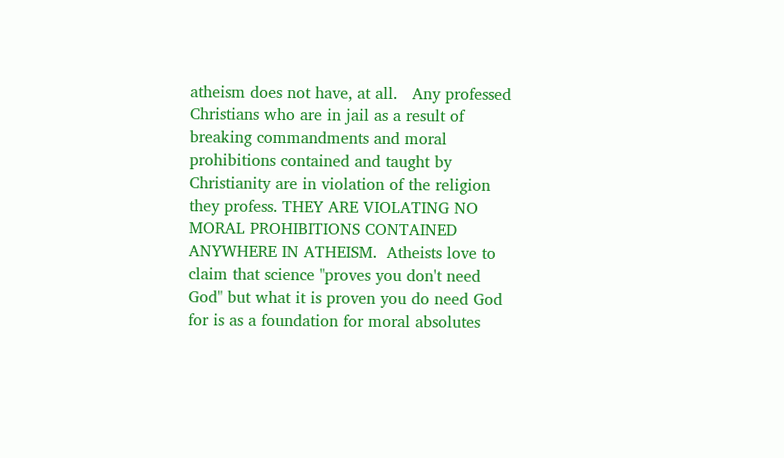atheism does not have, at all.   Any professed Christians who are in jail as a result of breaking commandments and moral prohibitions contained and taught by Christianity are in violation of the religion they profess. THEY ARE VIOLATING NO MORAL PROHIBITIONS CONTAINED ANYWHERE IN ATHEISM.  Atheists love to claim that science "proves you don't need God" but what it is proven you do need God for is as a foundation for moral absolutes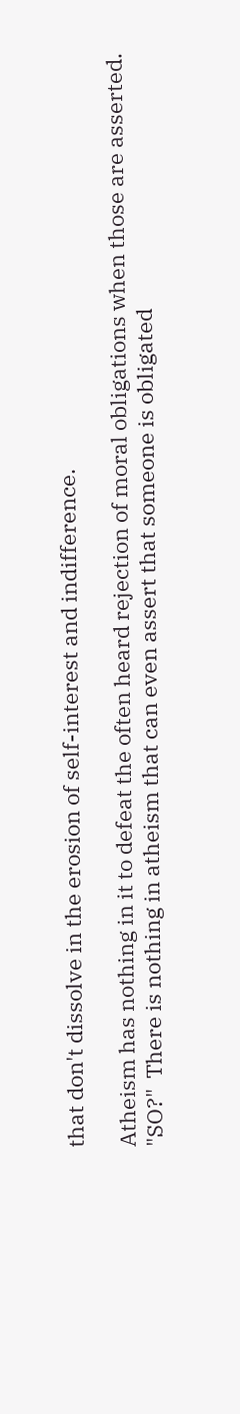that don't dissolve in the erosion of self-interest and indifference.

Atheism has nothing in it to defeat the often heard rejection of moral obligations when those are asserted.  "SO?"  There is nothing in atheism that can even assert that someone is obligated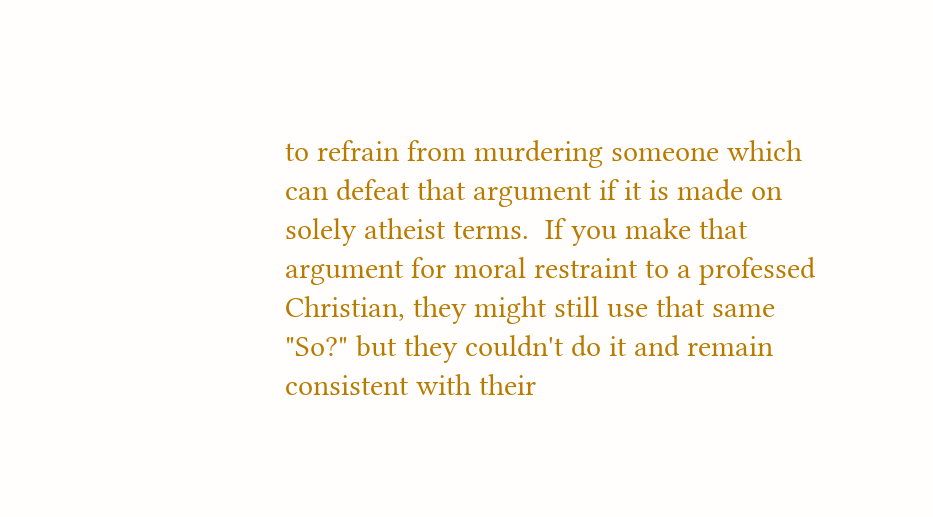to refrain from murdering someone which can defeat that argument if it is made on solely atheist terms.  If you make that argument for moral restraint to a professed Christian, they might still use that same "So?" but they couldn't do it and remain consistent with their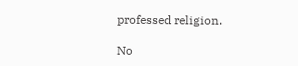professed religion.

No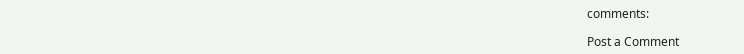comments:

Post a Comment